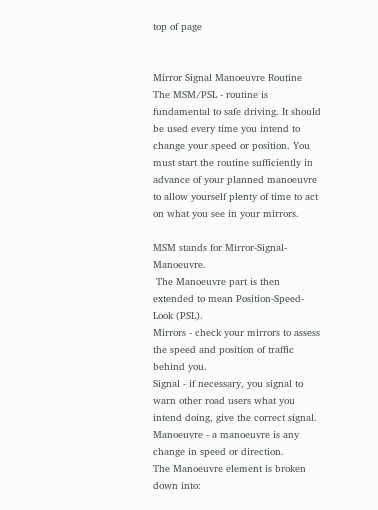top of page


Mirror Signal Manoeuvre Routine
The MSM/PSL - routine is fundamental to safe driving. It should be used every time you intend to change your speed or position. You must start the routine sufficiently in advance of your planned manoeuvre to allow yourself plenty of time to act on what you see in your mirrors.

MSM stands for Mirror-Signal-Manoeuvre.
 The Manoeuvre part is then extended to mean Position-Speed-Look (PSL).
Mirrors - check your mirrors to assess the speed and position of traffic behind you.
Signal - if necessary, you signal to warn other road users what you intend doing, give the correct signal.
Manoeuvre - a manoeuvre is any change in speed or direction.
The Manoeuvre element is broken down into: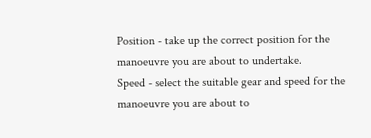Position - take up the correct position for the manoeuvre you are about to undertake.
Speed - select the suitable gear and speed for the manoeuvre you are about to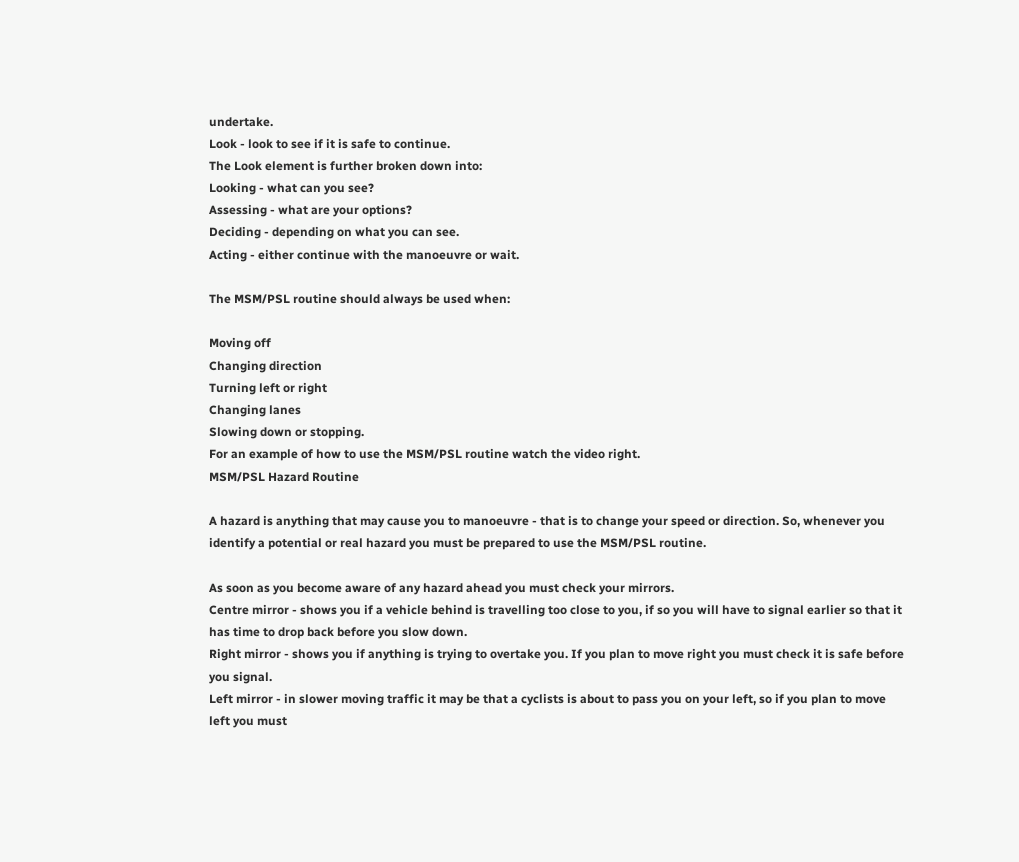undertake.
Look - look to see if it is safe to continue.
The Look element is further broken down into:
Looking - what can you see?
Assessing - what are your options?
Deciding - depending on what you can see.
Acting - either continue with the manoeuvre or wait.

The MSM/PSL routine should always be used when:

Moving off
Changing direction
Turning left or right
Changing lanes
Slowing down or stopping.
For an example of how to use the MSM/PSL routine watch the video right.
MSM/PSL Hazard Routine

A hazard is anything that may cause you to manoeuvre - that is to change your speed or direction. So, whenever you identify a potential or real hazard you must be prepared to use the MSM/PSL routine.

As soon as you become aware of any hazard ahead you must check your mirrors.
Centre mirror - shows you if a vehicle behind is travelling too close to you, if so you will have to signal earlier so that it has time to drop back before you slow down.
Right mirror - shows you if anything is trying to overtake you. If you plan to move right you must check it is safe before you signal.
Left mirror - in slower moving traffic it may be that a cyclists is about to pass you on your left, so if you plan to move left you must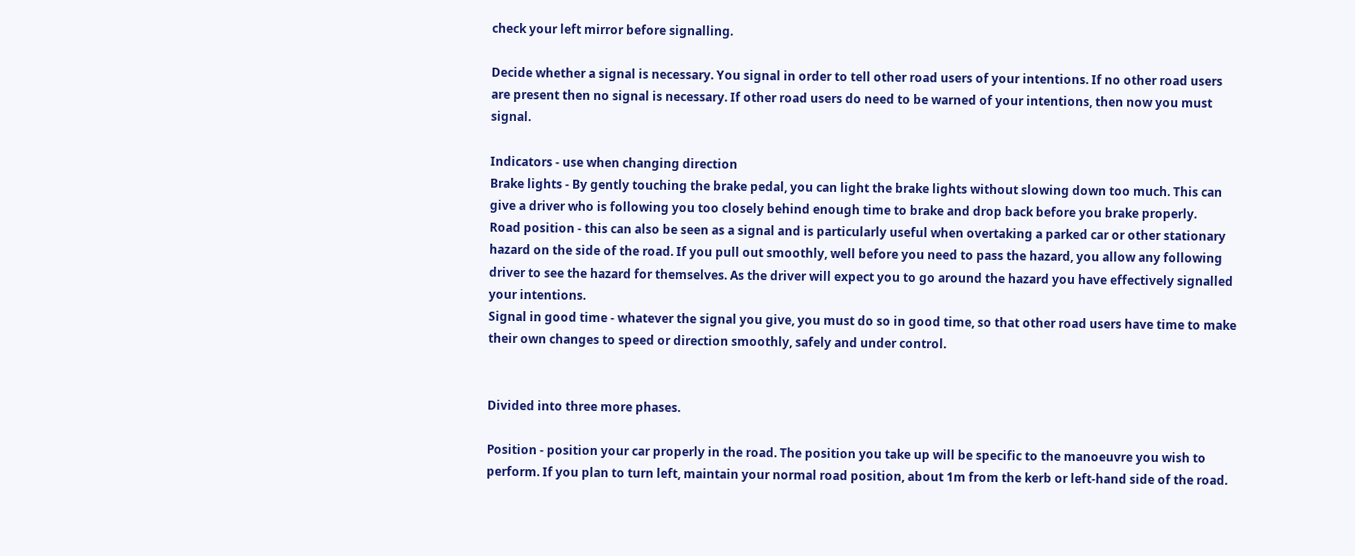check your left mirror before signalling.

Decide whether a signal is necessary. You signal in order to tell other road users of your intentions. If no other road users are present then no signal is necessary. If other road users do need to be warned of your intentions, then now you must signal.

Indicators - use when changing direction
Brake lights - By gently touching the brake pedal, you can light the brake lights without slowing down too much. This can give a driver who is following you too closely behind enough time to brake and drop back before you brake properly.
Road position - this can also be seen as a signal and is particularly useful when overtaking a parked car or other stationary hazard on the side of the road. If you pull out smoothly, well before you need to pass the hazard, you allow any following driver to see the hazard for themselves. As the driver will expect you to go around the hazard you have effectively signalled your intentions.
Signal in good time - whatever the signal you give, you must do so in good time, so that other road users have time to make their own changes to speed or direction smoothly, safely and under control.


Divided into three more phases.

Position - position your car properly in the road. The position you take up will be specific to the manoeuvre you wish to perform. If you plan to turn left, maintain your normal road position, about 1m from the kerb or left-hand side of the road.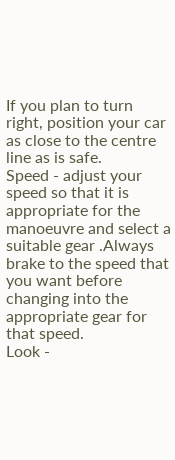If you plan to turn right, position your car as close to the centre line as is safe.
Speed - adjust your speed so that it is appropriate for the manoeuvre and select a suitable gear .Always brake to the speed that you want before changing into the appropriate gear for that speed.
Look -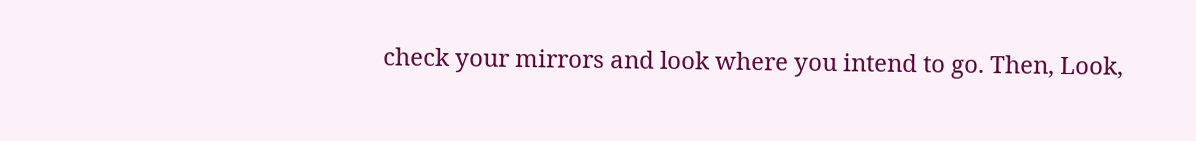check your mirrors and look where you intend to go. Then, Look,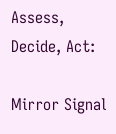Assess, Decide, Act:

Mirror Signal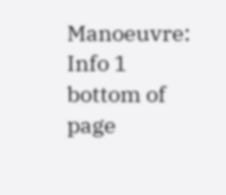Manoeuvre: Info 1
bottom of page